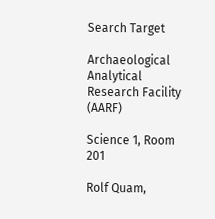Search Target

Archaeological Analytical Research Facility (AARF)

Science 1, Room 201

Rolf Quam,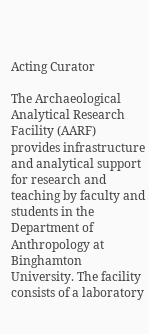Acting Curator

The Archaeological Analytical Research Facility (AARF) provides infrastructure and analytical support for research and teaching by faculty and students in the Department of Anthropology at Binghamton University. The facility consists of a laboratory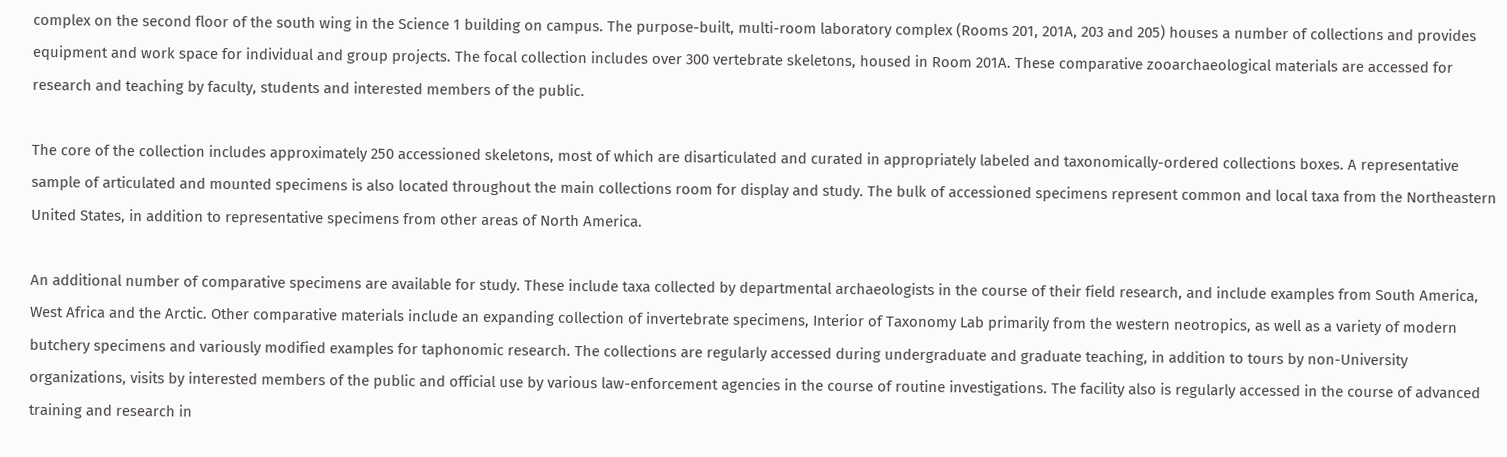complex on the second floor of the south wing in the Science 1 building on campus. The purpose-built, multi-room laboratory complex (Rooms 201, 201A, 203 and 205) houses a number of collections and provides equipment and work space for individual and group projects. The focal collection includes over 300 vertebrate skeletons, housed in Room 201A. These comparative zooarchaeological materials are accessed for research and teaching by faculty, students and interested members of the public.

The core of the collection includes approximately 250 accessioned skeletons, most of which are disarticulated and curated in appropriately labeled and taxonomically-ordered collections boxes. A representative sample of articulated and mounted specimens is also located throughout the main collections room for display and study. The bulk of accessioned specimens represent common and local taxa from the Northeastern United States, in addition to representative specimens from other areas of North America.

An additional number of comparative specimens are available for study. These include taxa collected by departmental archaeologists in the course of their field research, and include examples from South America, West Africa and the Arctic. Other comparative materials include an expanding collection of invertebrate specimens, Interior of Taxonomy Lab primarily from the western neotropics, as well as a variety of modern butchery specimens and variously modified examples for taphonomic research. The collections are regularly accessed during undergraduate and graduate teaching, in addition to tours by non-University organizations, visits by interested members of the public and official use by various law-enforcement agencies in the course of routine investigations. The facility also is regularly accessed in the course of advanced training and research in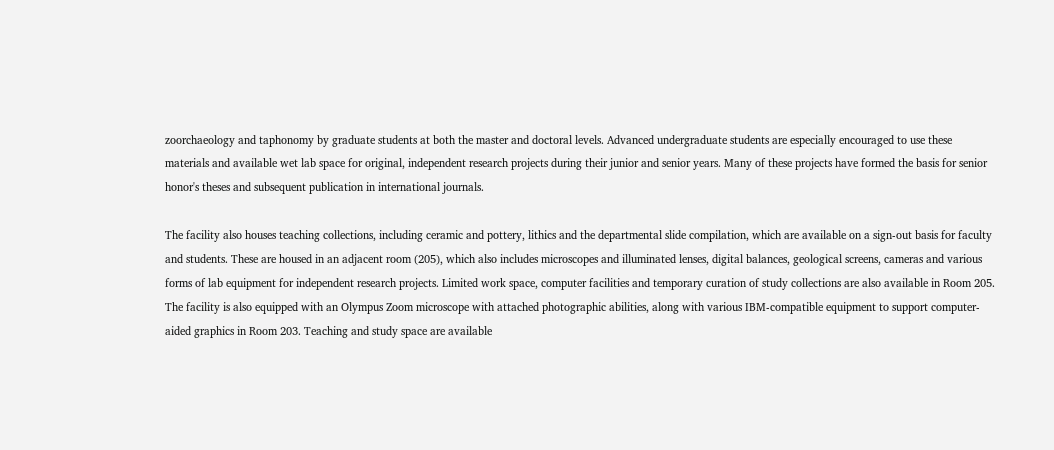zoorchaeology and taphonomy by graduate students at both the master and doctoral levels. Advanced undergraduate students are especially encouraged to use these materials and available wet lab space for original, independent research projects during their junior and senior years. Many of these projects have formed the basis for senior honor's theses and subsequent publication in international journals.

The facility also houses teaching collections, including ceramic and pottery, lithics and the departmental slide compilation, which are available on a sign-out basis for faculty and students. These are housed in an adjacent room (205), which also includes microscopes and illuminated lenses, digital balances, geological screens, cameras and various forms of lab equipment for independent research projects. Limited work space, computer facilities and temporary curation of study collections are also available in Room 205. The facility is also equipped with an Olympus Zoom microscope with attached photographic abilities, along with various IBM-compatible equipment to support computer-aided graphics in Room 203. Teaching and study space are available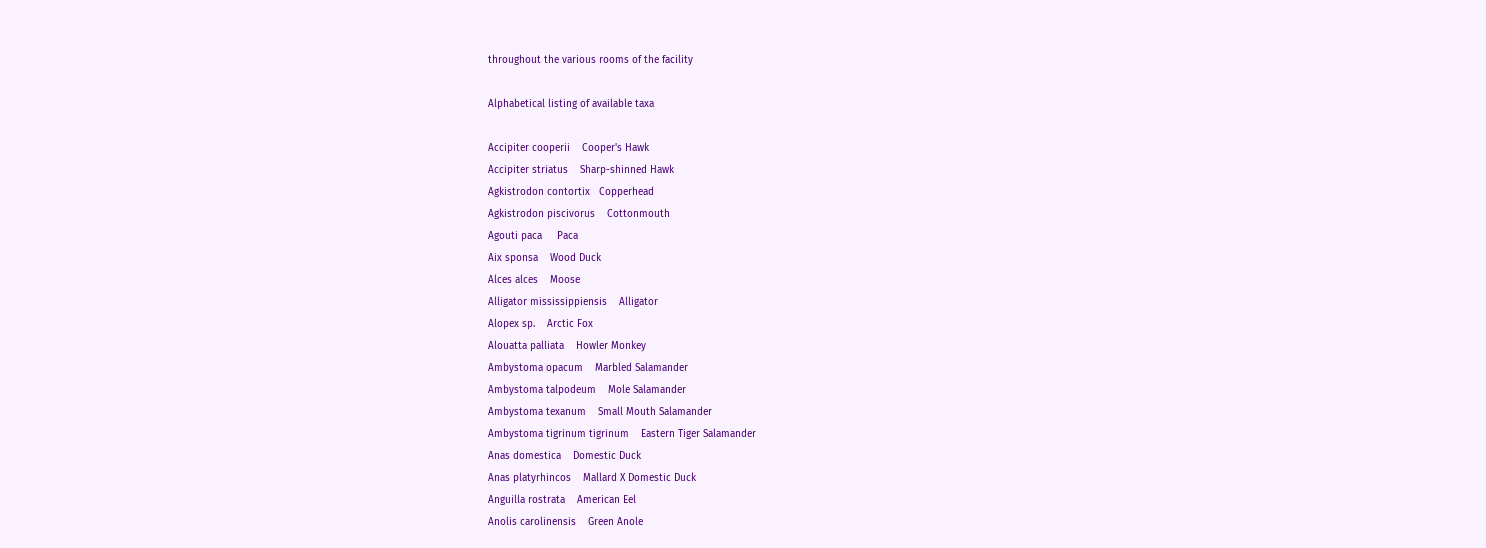throughout the various rooms of the facility

Alphabetical listing of available taxa

Accipiter cooperii    Cooper's Hawk
Accipiter striatus    Sharp-shinned Hawk
Agkistrodon contortix   Copperhead
Agkistrodon piscivorus    Cottonmouth
Agouti paca     Paca
Aix sponsa    Wood Duck
Alces alces    Moose
Alligator mississippiensis    Alligator
Alopex sp.    Arctic Fox
Alouatta palliata    Howler Monkey
Ambystoma opacum    Marbled Salamander
Ambystoma talpodeum    Mole Salamander
Ambystoma texanum    Small Mouth Salamander
Ambystoma tigrinum tigrinum    Eastern Tiger Salamander
Anas domestica    Domestic Duck
Anas platyrhincos    Mallard X Domestic Duck
Anguilla rostrata    American Eel
Anolis carolinensis    Green Anole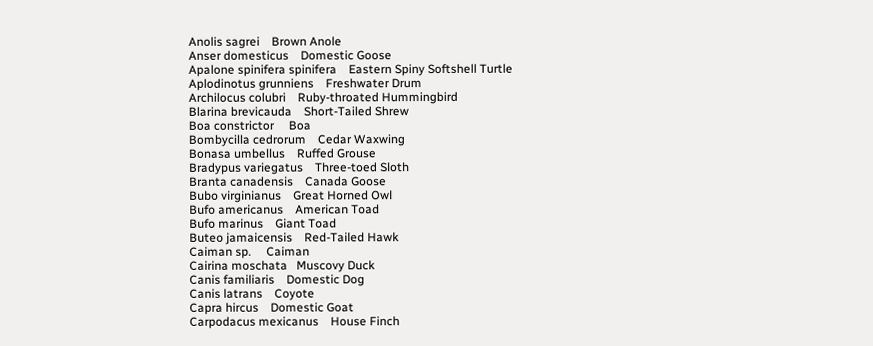Anolis sagrei    Brown Anole
Anser domesticus    Domestic Goose
Apalone spinifera spinifera    Eastern Spiny Softshell Turtle
Aplodinotus grunniens    Freshwater Drum
Archilocus colubri    Ruby-throated Hummingbird
Blarina brevicauda    Short-Tailed Shrew
Boa constrictor     Boa
Bombycilla cedrorum    Cedar Waxwing
Bonasa umbellus    Ruffed Grouse
Bradypus variegatus    Three-toed Sloth
Branta canadensis    Canada Goose
Bubo virginianus    Great Horned Owl
Bufo americanus    American Toad
Bufo marinus    Giant Toad
Buteo jamaicensis    Red-Tailed Hawk
Caiman sp.     Caiman
Cairina moschata   Muscovy Duck
Canis familiaris    Domestic Dog
Canis latrans    Coyote
Capra hircus    Domestic Goat
Carpodacus mexicanus    House Finch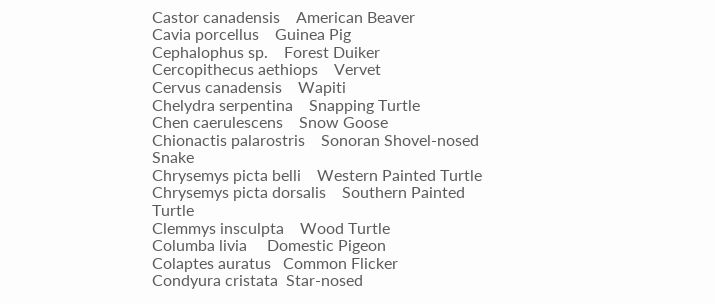Castor canadensis    American Beaver
Cavia porcellus    Guinea Pig
Cephalophus sp.    Forest Duiker
Cercopithecus aethiops    Vervet
Cervus canadensis    Wapiti
Chelydra serpentina    Snapping Turtle
Chen caerulescens    Snow Goose
Chionactis palarostris    Sonoran Shovel-nosed Snake
Chrysemys picta belli    Western Painted Turtle
Chrysemys picta dorsalis    Southern Painted Turtle
Clemmys insculpta    Wood Turtle
Columba livia     Domestic Pigeon
Colaptes auratus   Common Flicker
Condyura cristata  Star-nosed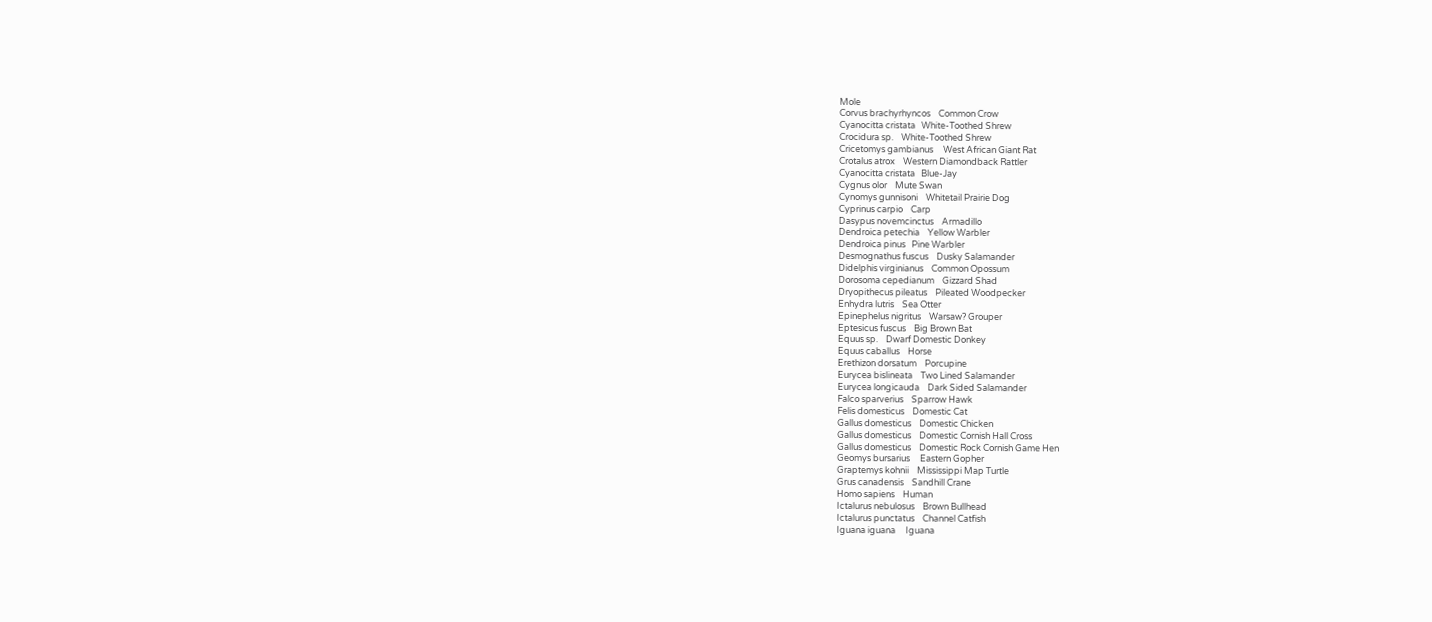Mole
Corvus brachyrhyncos    Common Crow
Cyanocitta cristata   White-Toothed Shrew
Crocidura sp.    White-Toothed Shrew
Cricetomys gambianus     West African Giant Rat
Crotalus atrox    Western Diamondback Rattler
Cyanocitta cristata   Blue-Jay
Cygnus olor    Mute Swan
Cynomys gunnisoni    Whitetail Prairie Dog
Cyprinus carpio    Carp
Dasypus novemcinctus    Armadillo
Dendroica petechia    Yellow Warbler
Dendroica pinus   Pine Warbler
Desmognathus fuscus    Dusky Salamander
Didelphis virginianus    Common Opossum
Dorosoma cepedianum    Gizzard Shad
Dryopithecus pileatus    Pileated Woodpecker
Enhydra lutris    Sea Otter
Epinephelus nigritus    Warsaw? Grouper
Eptesicus fuscus    Big Brown Bat
Equus sp.    Dwarf Domestic Donkey
Equus caballus    Horse
Erethizon dorsatum    Porcupine
Eurycea bislineata    Two Lined Salamander
Eurycea longicauda    Dark Sided Salamander
Falco sparverius    Sparrow Hawk
Felis domesticus    Domestic Cat
Gallus domesticus    Domestic Chicken
Gallus domesticus    Domestic Cornish Hall Cross
Gallus domesticus    Domestic Rock Cornish Game Hen
Geomys bursarius     Eastern Gopher
Graptemys kohnii    Mississippi Map Turtle
Grus canadensis    Sandhill Crane
Homo sapiens    Human
Ictalurus nebulosus    Brown Bullhead
Ictalurus punctatus    Channel Catfish
Iguana iguana     Iguana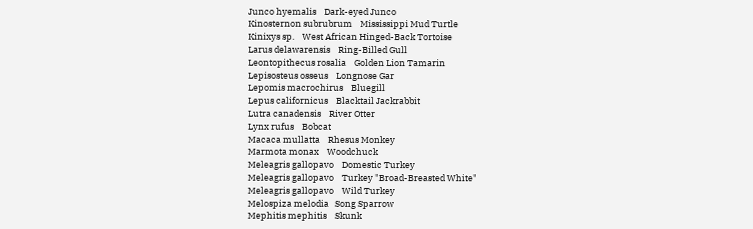Junco hyemalis    Dark-eyed Junco
Kinosternon subrubrum    Mississippi Mud Turtle
Kinixys sp.    West African Hinged-Back Tortoise
Larus delawarensis    Ring-Billed Gull
Leontopithecus rosalia    Golden Lion Tamarin
Lepisosteus osseus    Longnose Gar
Lepomis macrochirus    Bluegill
Lepus californicus    Blacktail Jackrabbit
Lutra canadensis    River Otter
Lynx rufus    Bobcat
Macaca mullatta    Rhesus Monkey
Marmota monax    Woodchuck
Meleagris gallopavo    Domestic Turkey
Meleagris gallopavo    Turkey "Broad-Breasted White"
Meleagris gallopavo    Wild Turkey
Melospiza melodia   Song Sparrow
Mephitis mephitis    Skunk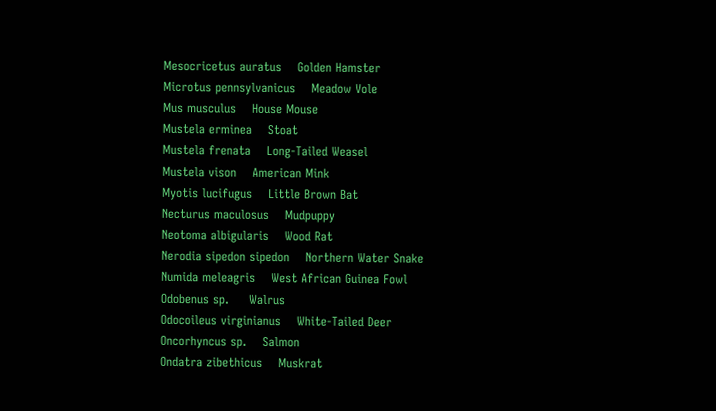Mesocricetus auratus    Golden Hamster
Microtus pennsylvanicus    Meadow Vole
Mus musculus    House Mouse
Mustela erminea    Stoat
Mustela frenata    Long-Tailed Weasel
Mustela vison    American Mink
Myotis lucifugus    Little Brown Bat
Necturus maculosus    Mudpuppy
Neotoma albigularis    Wood Rat
Nerodia sipedon sipedon    Northern Water Snake
Numida meleagris    West African Guinea Fowl
Odobenus sp.     Walrus
Odocoileus virginianus    White-Tailed Deer
Oncorhyncus sp.    Salmon
Ondatra zibethicus    Muskrat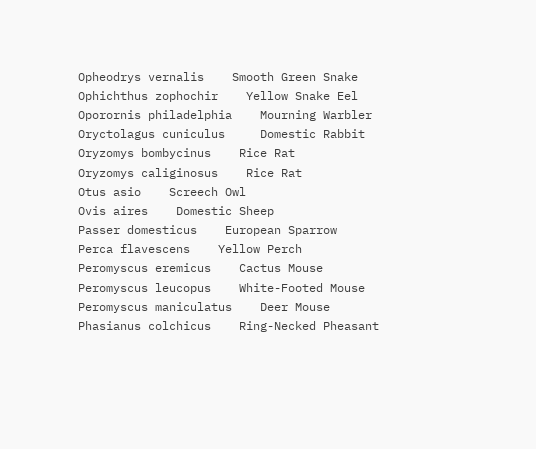Opheodrys vernalis    Smooth Green Snake
Ophichthus zophochir    Yellow Snake Eel
Oporornis philadelphia    Mourning Warbler
Oryctolagus cuniculus     Domestic Rabbit
Oryzomys bombycinus    Rice Rat
Oryzomys caliginosus    Rice Rat
Otus asio    Screech Owl
Ovis aires    Domestic Sheep
Passer domesticus    European Sparrow
Perca flavescens    Yellow Perch
Peromyscus eremicus    Cactus Mouse
Peromyscus leucopus    White-Footed Mouse
Peromyscus maniculatus    Deer Mouse
Phasianus colchicus    Ring-Necked Pheasant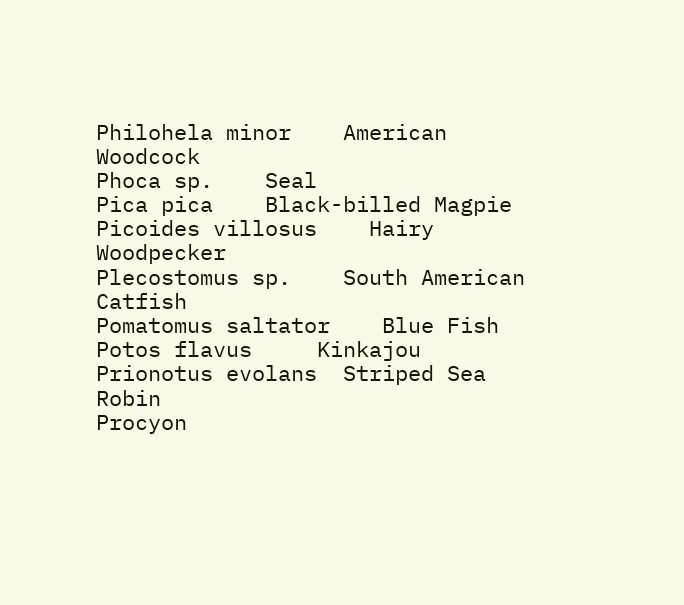Philohela minor    American Woodcock
Phoca sp.    Seal
Pica pica    Black-billed Magpie
Picoides villosus    Hairy Woodpecker
Plecostomus sp.    South American Catfish
Pomatomus saltator    Blue Fish
Potos flavus     Kinkajou
Prionotus evolans  Striped Sea Robin
Procyon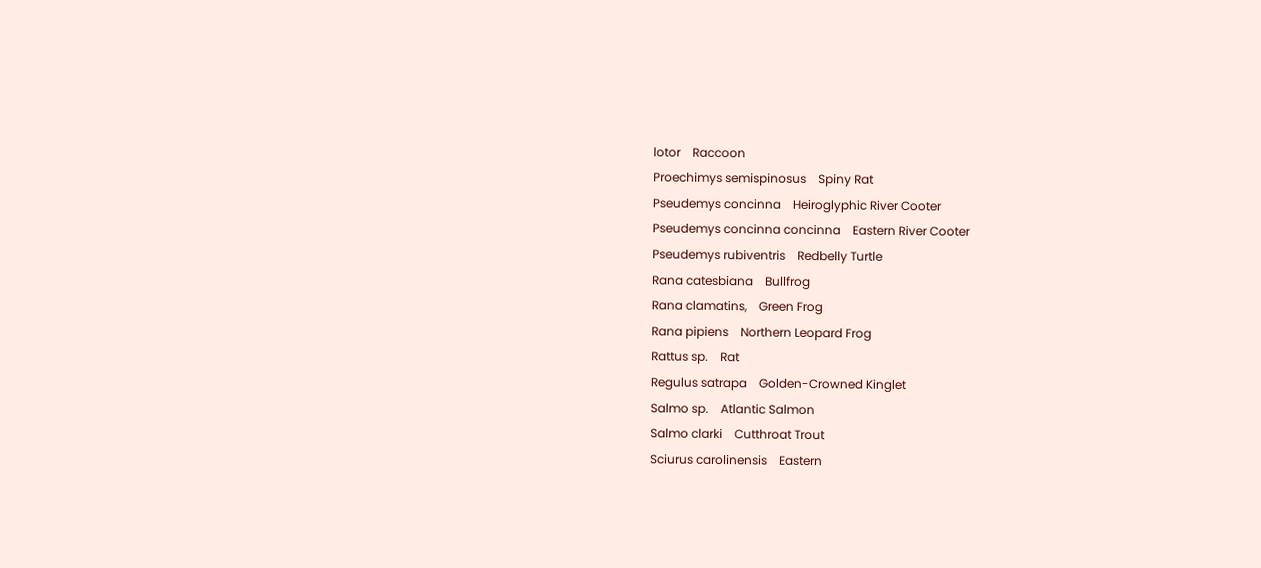lotor    Raccoon
Proechimys semispinosus    Spiny Rat
Pseudemys concinna    Heiroglyphic River Cooter
Pseudemys concinna concinna    Eastern River Cooter
Pseudemys rubiventris    Redbelly Turtle
Rana catesbiana    Bullfrog
Rana clamatins,    Green Frog
Rana pipiens    Northern Leopard Frog
Rattus sp.    Rat
Regulus satrapa    Golden-Crowned Kinglet
Salmo sp.    Atlantic Salmon
Salmo clarki    Cutthroat Trout
Sciurus carolinensis    Eastern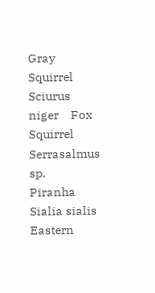Gray Squirrel
Sciurus niger    Fox Squirrel
Serrasalmus sp.    Piranha
Sialia sialis    Eastern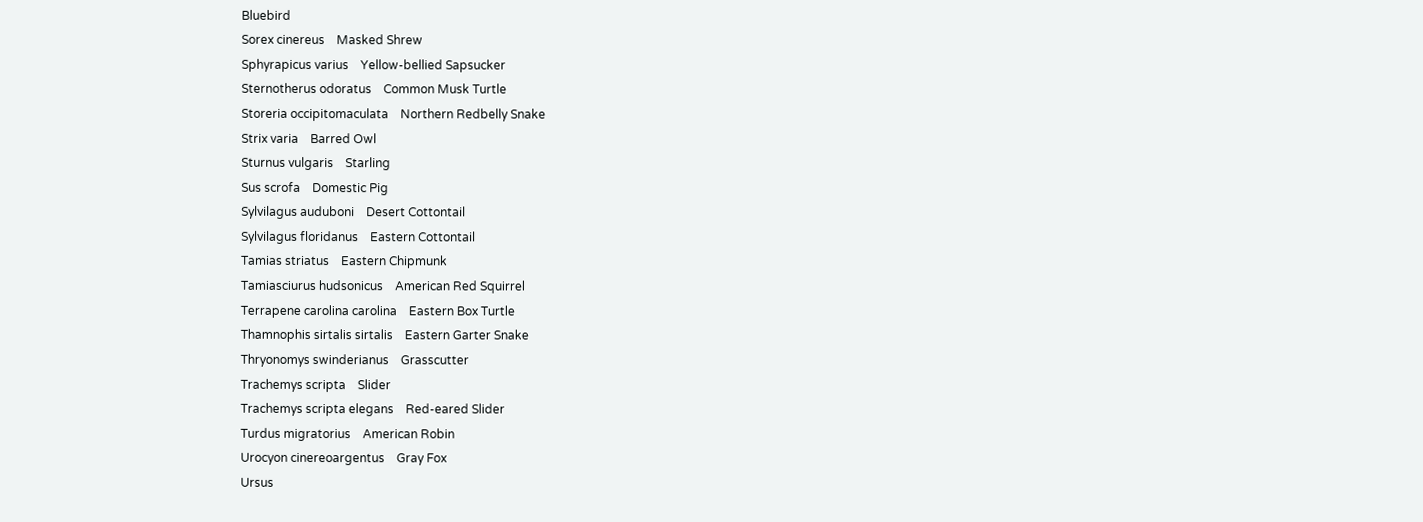Bluebird
Sorex cinereus    Masked Shrew
Sphyrapicus varius    Yellow-bellied Sapsucker
Sternotherus odoratus    Common Musk Turtle
Storeria occipitomaculata    Northern Redbelly Snake
Strix varia    Barred Owl
Sturnus vulgaris    Starling
Sus scrofa    Domestic Pig
Sylvilagus auduboni    Desert Cottontail
Sylvilagus floridanus    Eastern Cottontail
Tamias striatus    Eastern Chipmunk
Tamiasciurus hudsonicus    American Red Squirrel
Terrapene carolina carolina    Eastern Box Turtle
Thamnophis sirtalis sirtalis    Eastern Garter Snake
Thryonomys swinderianus    Grasscutter
Trachemys scripta    Slider
Trachemys scripta elegans    Red-eared Slider
Turdus migratorius    American Robin
Urocyon cinereoargentus    Gray Fox
Ursus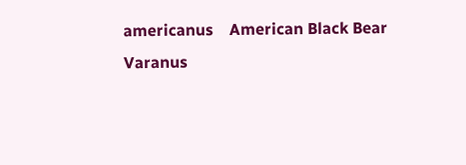americanus    American Black Bear
Varanus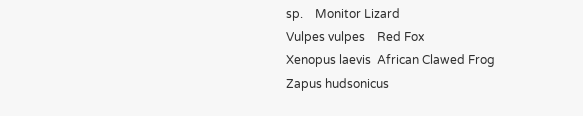sp.    Monitor Lizard
Vulpes vulpes    Red Fox
Xenopus laevis  African Clawed Frog
Zapus hudsonicus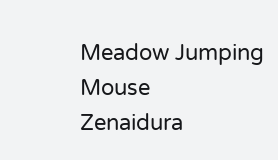Meadow Jumping Mouse
Zenaidura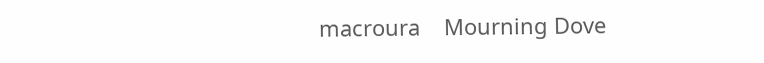macroura    Mourning Dove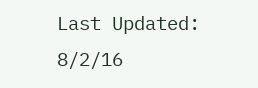Last Updated: 8/2/16